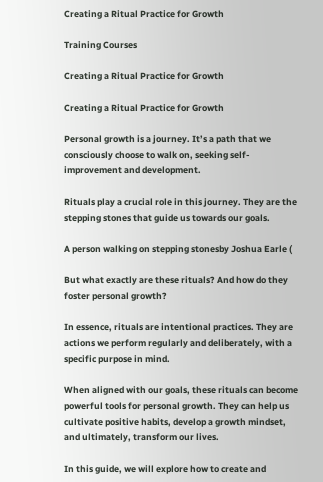Creating a Ritual Practice for Growth

Training Courses

Creating a Ritual Practice for Growth

Creating a Ritual Practice for Growth

Personal growth is a journey. It’s a path that we consciously choose to walk on, seeking self-improvement and development.

Rituals play a crucial role in this journey. They are the stepping stones that guide us towards our goals.

A person walking on stepping stonesby Joshua Earle (

But what exactly are these rituals? And how do they foster personal growth?

In essence, rituals are intentional practices. They are actions we perform regularly and deliberately, with a specific purpose in mind.

When aligned with our goals, these rituals can become powerful tools for personal growth. They can help us cultivate positive habits, develop a growth mindset, and ultimately, transform our lives.

In this guide, we will explore how to create and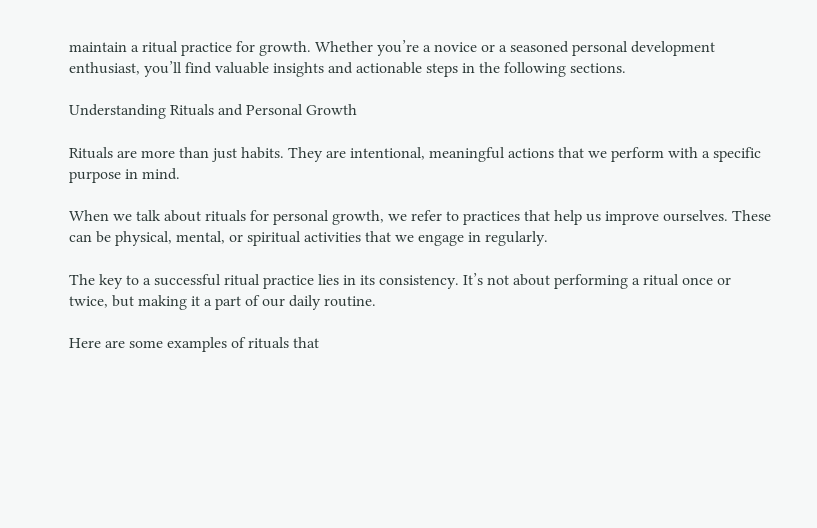maintain a ritual practice for growth. Whether you’re a novice or a seasoned personal development enthusiast, you’ll find valuable insights and actionable steps in the following sections.

Understanding Rituals and Personal Growth

Rituals are more than just habits. They are intentional, meaningful actions that we perform with a specific purpose in mind.

When we talk about rituals for personal growth, we refer to practices that help us improve ourselves. These can be physical, mental, or spiritual activities that we engage in regularly.

The key to a successful ritual practice lies in its consistency. It’s not about performing a ritual once or twice, but making it a part of our daily routine.

Here are some examples of rituals that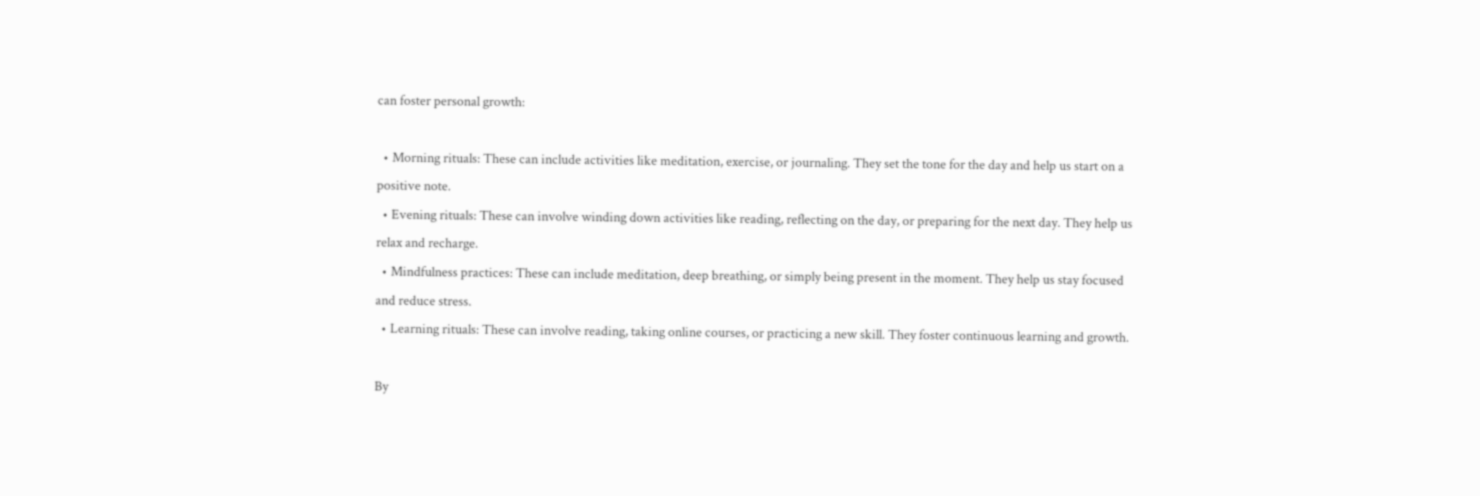can foster personal growth:

  • Morning rituals: These can include activities like meditation, exercise, or journaling. They set the tone for the day and help us start on a positive note.
  • Evening rituals: These can involve winding down activities like reading, reflecting on the day, or preparing for the next day. They help us relax and recharge.
  • Mindfulness practices: These can include meditation, deep breathing, or simply being present in the moment. They help us stay focused and reduce stress.
  • Learning rituals: These can involve reading, taking online courses, or practicing a new skill. They foster continuous learning and growth.

By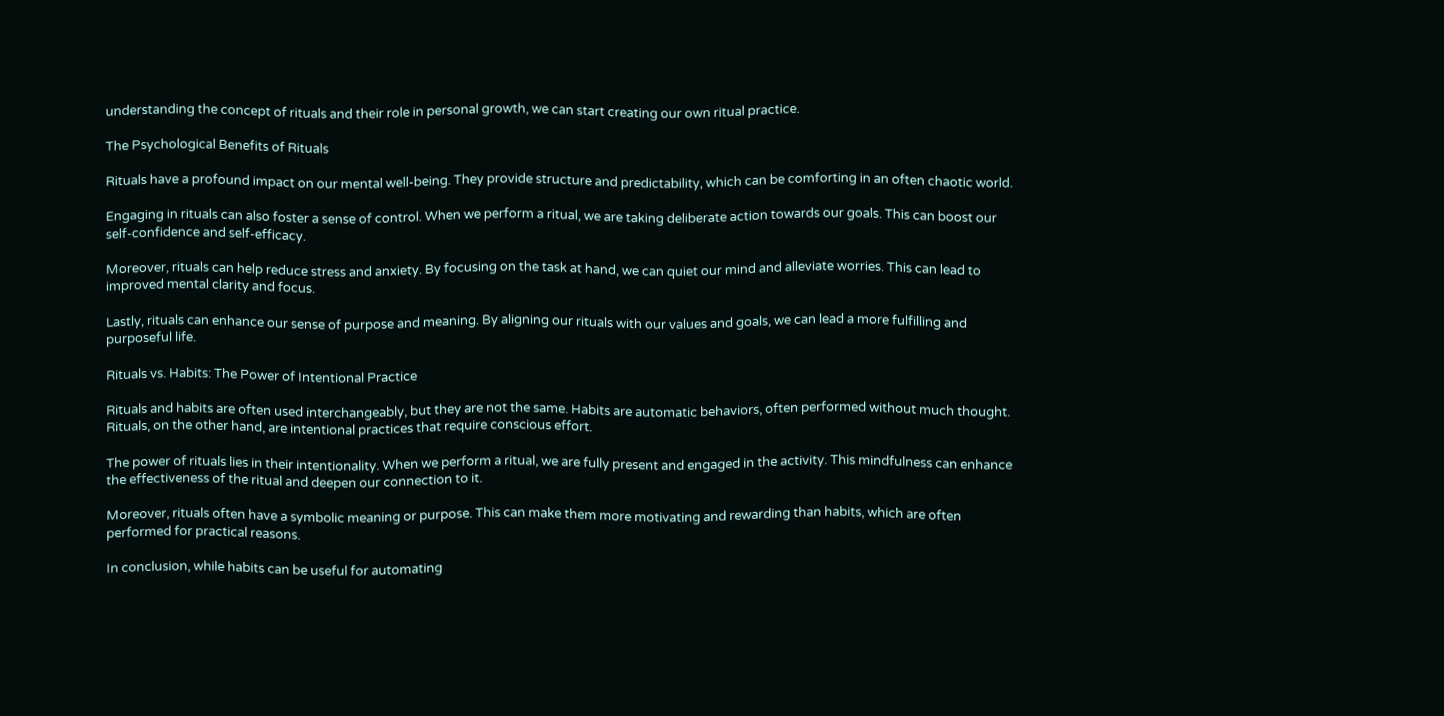understanding the concept of rituals and their role in personal growth, we can start creating our own ritual practice.

The Psychological Benefits of Rituals

Rituals have a profound impact on our mental well-being. They provide structure and predictability, which can be comforting in an often chaotic world.

Engaging in rituals can also foster a sense of control. When we perform a ritual, we are taking deliberate action towards our goals. This can boost our self-confidence and self-efficacy.

Moreover, rituals can help reduce stress and anxiety. By focusing on the task at hand, we can quiet our mind and alleviate worries. This can lead to improved mental clarity and focus.

Lastly, rituals can enhance our sense of purpose and meaning. By aligning our rituals with our values and goals, we can lead a more fulfilling and purposeful life.

Rituals vs. Habits: The Power of Intentional Practice

Rituals and habits are often used interchangeably, but they are not the same. Habits are automatic behaviors, often performed without much thought. Rituals, on the other hand, are intentional practices that require conscious effort.

The power of rituals lies in their intentionality. When we perform a ritual, we are fully present and engaged in the activity. This mindfulness can enhance the effectiveness of the ritual and deepen our connection to it.

Moreover, rituals often have a symbolic meaning or purpose. This can make them more motivating and rewarding than habits, which are often performed for practical reasons.

In conclusion, while habits can be useful for automating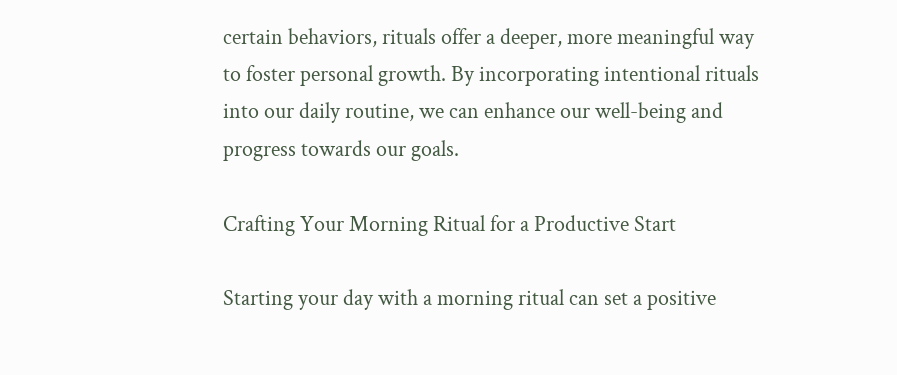certain behaviors, rituals offer a deeper, more meaningful way to foster personal growth. By incorporating intentional rituals into our daily routine, we can enhance our well-being and progress towards our goals.

Crafting Your Morning Ritual for a Productive Start

Starting your day with a morning ritual can set a positive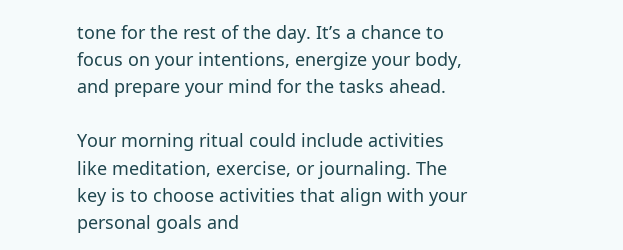tone for the rest of the day. It’s a chance to focus on your intentions, energize your body, and prepare your mind for the tasks ahead.

Your morning ritual could include activities like meditation, exercise, or journaling. The key is to choose activities that align with your personal goals and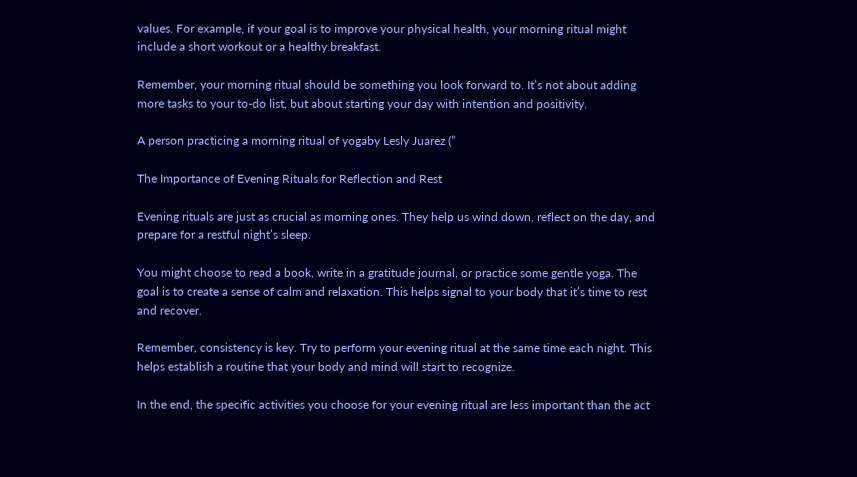values. For example, if your goal is to improve your physical health, your morning ritual might include a short workout or a healthy breakfast.

Remember, your morning ritual should be something you look forward to. It’s not about adding more tasks to your to-do list, but about starting your day with intention and positivity.

A person practicing a morning ritual of yogaby Lesly Juarez (”

The Importance of Evening Rituals for Reflection and Rest

Evening rituals are just as crucial as morning ones. They help us wind down, reflect on the day, and prepare for a restful night’s sleep.

You might choose to read a book, write in a gratitude journal, or practice some gentle yoga. The goal is to create a sense of calm and relaxation. This helps signal to your body that it’s time to rest and recover.

Remember, consistency is key. Try to perform your evening ritual at the same time each night. This helps establish a routine that your body and mind will start to recognize.

In the end, the specific activities you choose for your evening ritual are less important than the act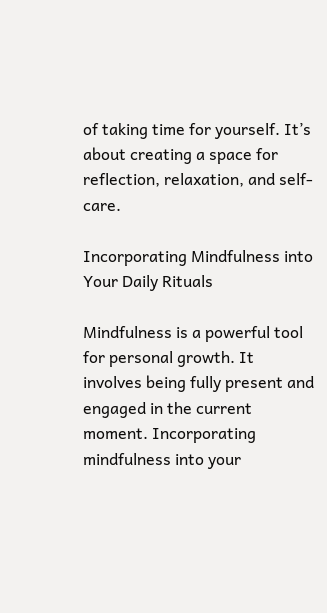of taking time for yourself. It’s about creating a space for reflection, relaxation, and self-care.

Incorporating Mindfulness into Your Daily Rituals

Mindfulness is a powerful tool for personal growth. It involves being fully present and engaged in the current moment. Incorporating mindfulness into your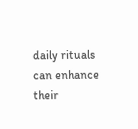daily rituals can enhance their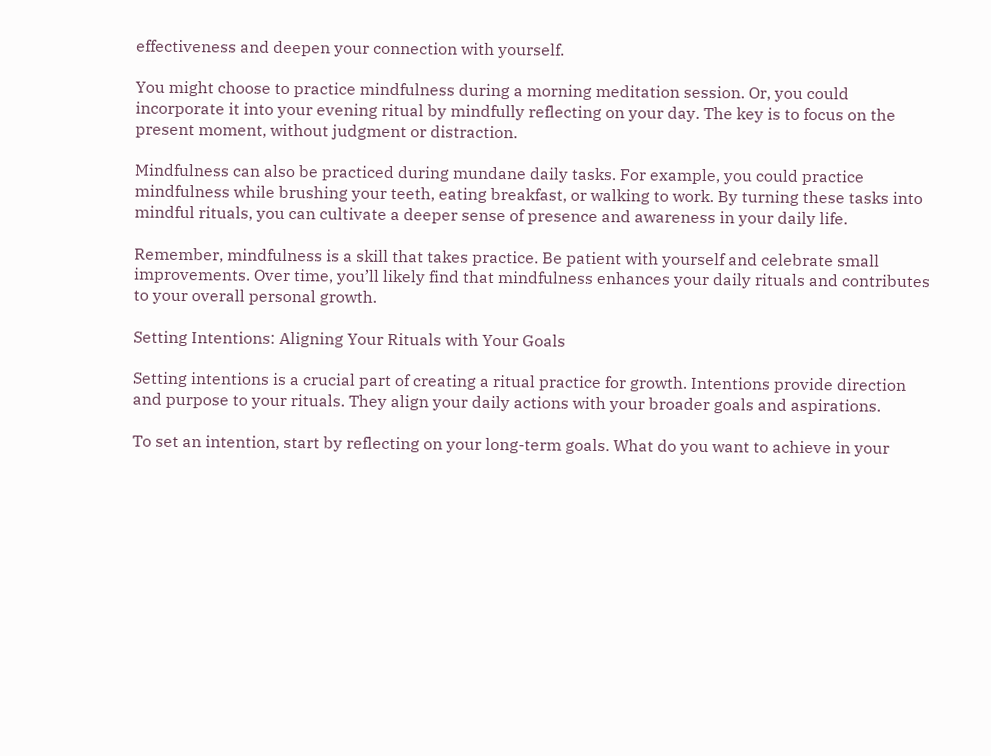effectiveness and deepen your connection with yourself.

You might choose to practice mindfulness during a morning meditation session. Or, you could incorporate it into your evening ritual by mindfully reflecting on your day. The key is to focus on the present moment, without judgment or distraction.

Mindfulness can also be practiced during mundane daily tasks. For example, you could practice mindfulness while brushing your teeth, eating breakfast, or walking to work. By turning these tasks into mindful rituals, you can cultivate a deeper sense of presence and awareness in your daily life.

Remember, mindfulness is a skill that takes practice. Be patient with yourself and celebrate small improvements. Over time, you’ll likely find that mindfulness enhances your daily rituals and contributes to your overall personal growth.

Setting Intentions: Aligning Your Rituals with Your Goals

Setting intentions is a crucial part of creating a ritual practice for growth. Intentions provide direction and purpose to your rituals. They align your daily actions with your broader goals and aspirations.

To set an intention, start by reflecting on your long-term goals. What do you want to achieve in your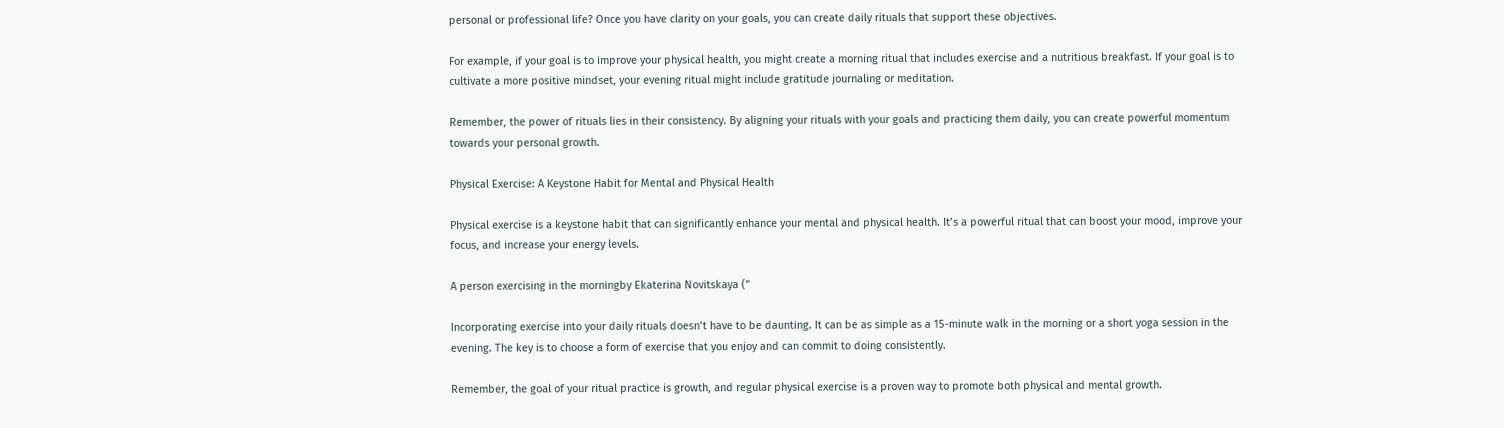personal or professional life? Once you have clarity on your goals, you can create daily rituals that support these objectives.

For example, if your goal is to improve your physical health, you might create a morning ritual that includes exercise and a nutritious breakfast. If your goal is to cultivate a more positive mindset, your evening ritual might include gratitude journaling or meditation.

Remember, the power of rituals lies in their consistency. By aligning your rituals with your goals and practicing them daily, you can create powerful momentum towards your personal growth.

Physical Exercise: A Keystone Habit for Mental and Physical Health

Physical exercise is a keystone habit that can significantly enhance your mental and physical health. It’s a powerful ritual that can boost your mood, improve your focus, and increase your energy levels.

A person exercising in the morningby Ekaterina Novitskaya (”

Incorporating exercise into your daily rituals doesn’t have to be daunting. It can be as simple as a 15-minute walk in the morning or a short yoga session in the evening. The key is to choose a form of exercise that you enjoy and can commit to doing consistently.

Remember, the goal of your ritual practice is growth, and regular physical exercise is a proven way to promote both physical and mental growth.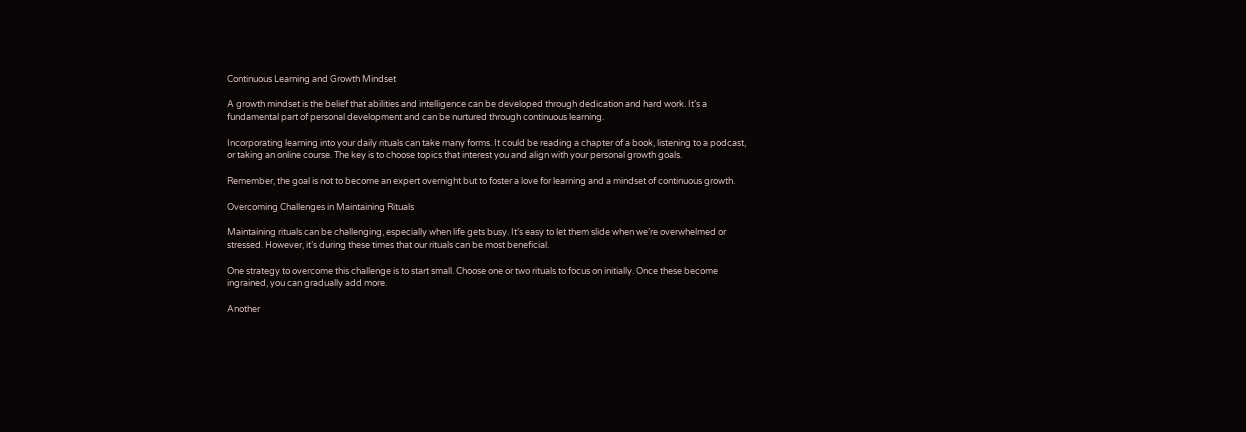Continuous Learning and Growth Mindset

A growth mindset is the belief that abilities and intelligence can be developed through dedication and hard work. It’s a fundamental part of personal development and can be nurtured through continuous learning.

Incorporating learning into your daily rituals can take many forms. It could be reading a chapter of a book, listening to a podcast, or taking an online course. The key is to choose topics that interest you and align with your personal growth goals.

Remember, the goal is not to become an expert overnight but to foster a love for learning and a mindset of continuous growth.

Overcoming Challenges in Maintaining Rituals

Maintaining rituals can be challenging, especially when life gets busy. It’s easy to let them slide when we’re overwhelmed or stressed. However, it’s during these times that our rituals can be most beneficial.

One strategy to overcome this challenge is to start small. Choose one or two rituals to focus on initially. Once these become ingrained, you can gradually add more.

Another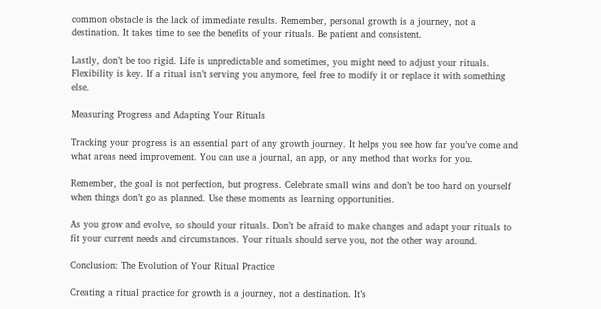common obstacle is the lack of immediate results. Remember, personal growth is a journey, not a destination. It takes time to see the benefits of your rituals. Be patient and consistent.

Lastly, don’t be too rigid. Life is unpredictable and sometimes, you might need to adjust your rituals. Flexibility is key. If a ritual isn’t serving you anymore, feel free to modify it or replace it with something else.

Measuring Progress and Adapting Your Rituals

Tracking your progress is an essential part of any growth journey. It helps you see how far you’ve come and what areas need improvement. You can use a journal, an app, or any method that works for you.

Remember, the goal is not perfection, but progress. Celebrate small wins and don’t be too hard on yourself when things don’t go as planned. Use these moments as learning opportunities.

As you grow and evolve, so should your rituals. Don’t be afraid to make changes and adapt your rituals to fit your current needs and circumstances. Your rituals should serve you, not the other way around.

Conclusion: The Evolution of Your Ritual Practice

Creating a ritual practice for growth is a journey, not a destination. It’s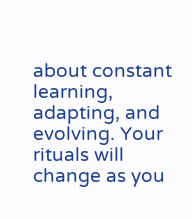about constant learning, adapting, and evolving. Your rituals will change as you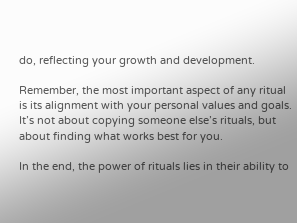do, reflecting your growth and development.

Remember, the most important aspect of any ritual is its alignment with your personal values and goals. It’s not about copying someone else’s rituals, but about finding what works best for you.

In the end, the power of rituals lies in their ability to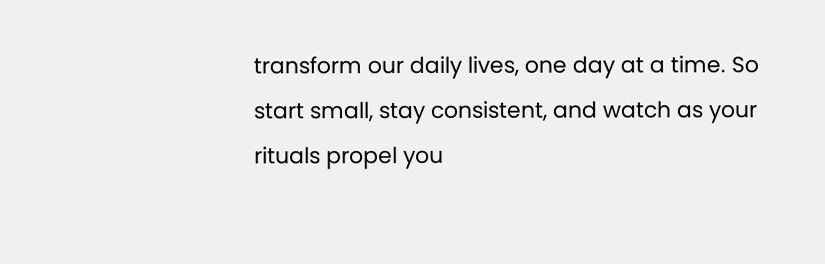transform our daily lives, one day at a time. So start small, stay consistent, and watch as your rituals propel you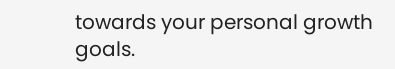towards your personal growth goals.